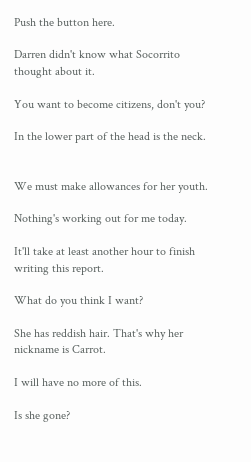Push the button here.

Darren didn't know what Socorrito thought about it.

You want to become citizens, don't you?

In the lower part of the head is the neck.


We must make allowances for her youth.

Nothing's working out for me today.

It'll take at least another hour to finish writing this report.

What do you think I want?

She has reddish hair. That's why her nickname is Carrot.

I will have no more of this.

Is she gone?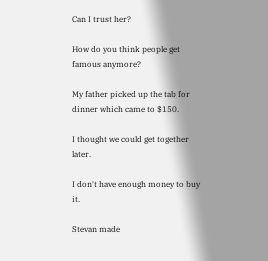Can I trust her?

How do you think people get famous anymore?

My father picked up the tab for dinner which came to $150.

I thought we could get together later.

I don't have enough money to buy it.

Stevan made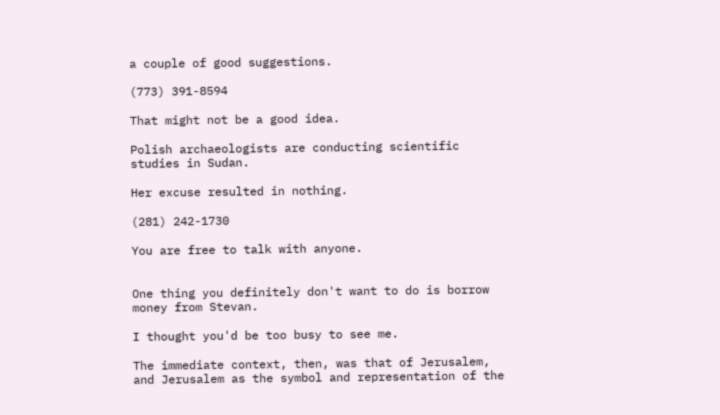a couple of good suggestions.

(773) 391-8594

That might not be a good idea.

Polish archaeologists are conducting scientific studies in Sudan.

Her excuse resulted in nothing.

(281) 242-1730

You are free to talk with anyone.


One thing you definitely don't want to do is borrow money from Stevan.

I thought you'd be too busy to see me.

The immediate context, then, was that of Jerusalem, and Jerusalem as the symbol and representation of the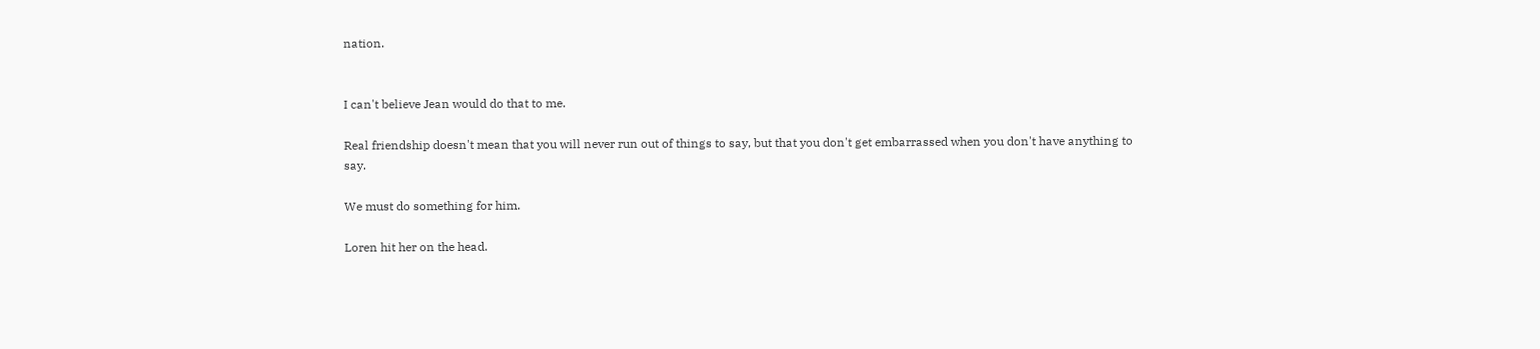nation.


I can't believe Jean would do that to me.

Real friendship doesn't mean that you will never run out of things to say, but that you don't get embarrassed when you don't have anything to say.

We must do something for him.

Loren hit her on the head.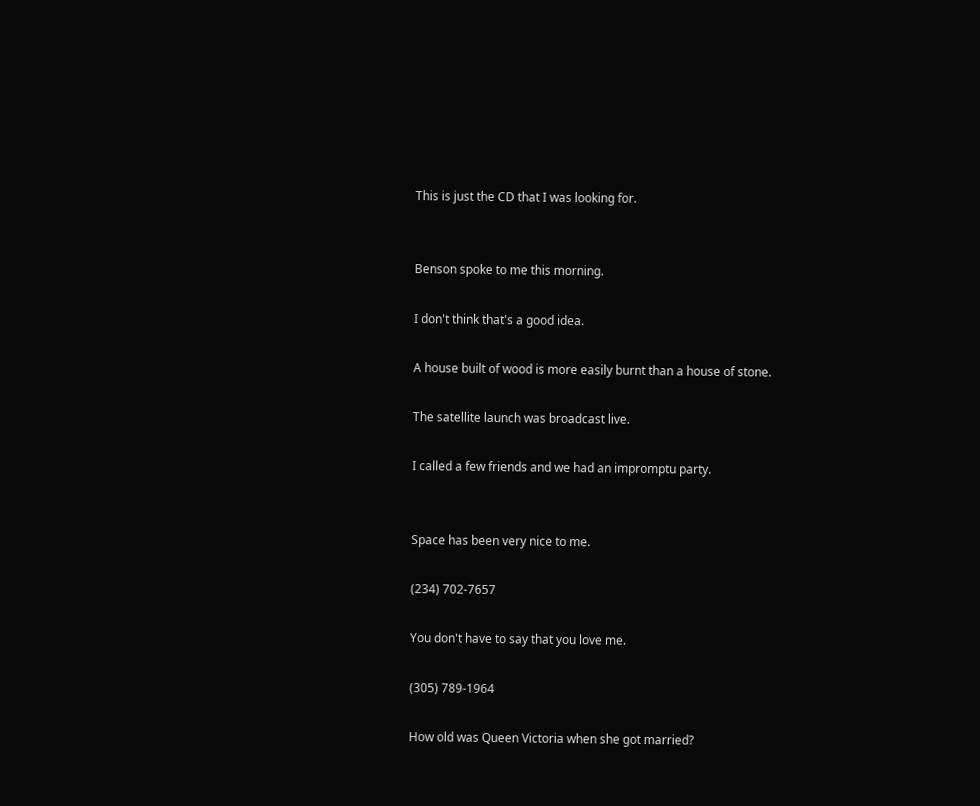This is just the CD that I was looking for.


Benson spoke to me this morning.

I don't think that's a good idea.

A house built of wood is more easily burnt than a house of stone.

The satellite launch was broadcast live.

I called a few friends and we had an impromptu party.


Space has been very nice to me.

(234) 702-7657

You don't have to say that you love me.

(305) 789-1964

How old was Queen Victoria when she got married?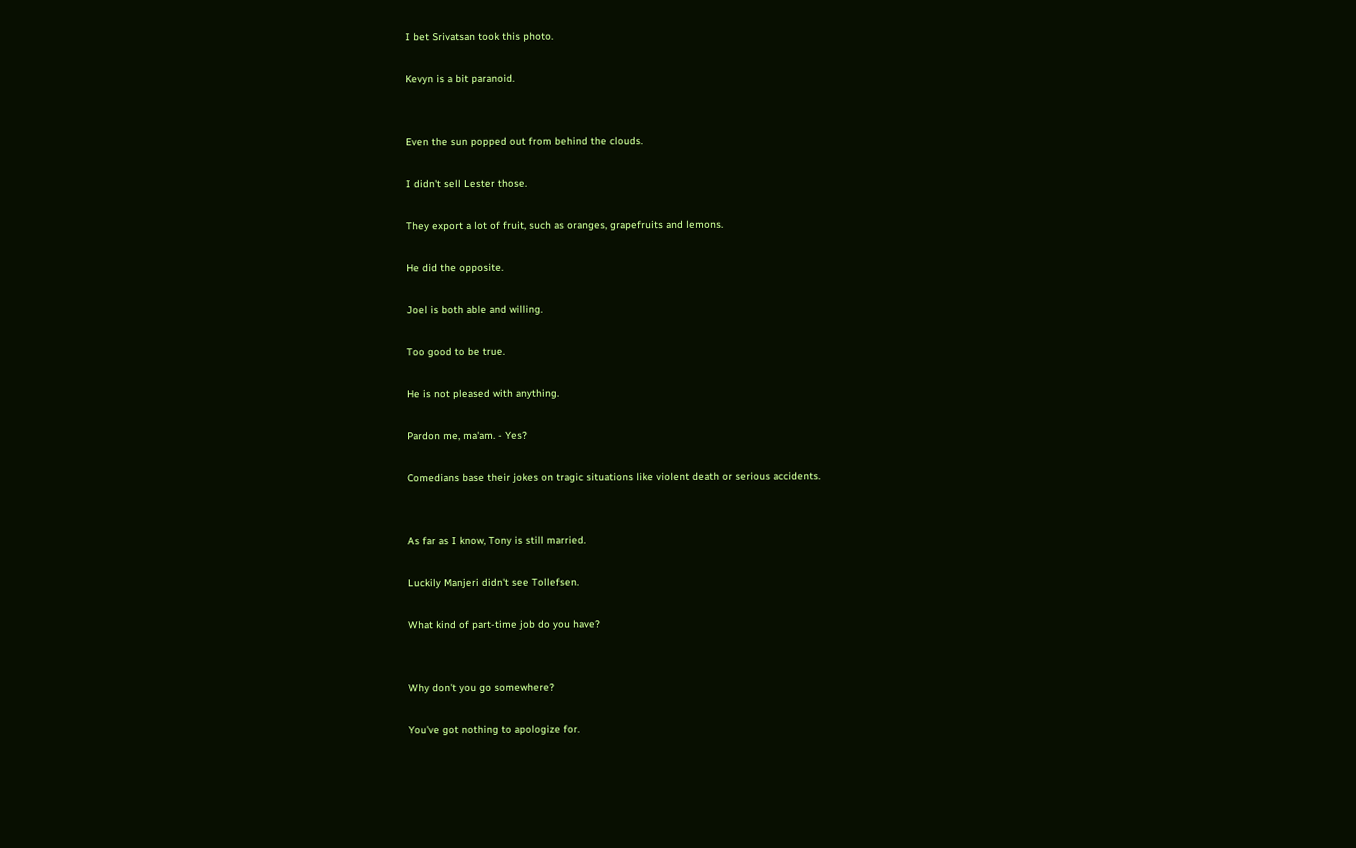I bet Srivatsan took this photo.

Kevyn is a bit paranoid.


Even the sun popped out from behind the clouds.

I didn't sell Lester those.

They export a lot of fruit, such as oranges, grapefruits and lemons.

He did the opposite.

Joel is both able and willing.

Too good to be true.

He is not pleased with anything.

Pardon me, ma'am. - Yes?

Comedians base their jokes on tragic situations like violent death or serious accidents.


As far as I know, Tony is still married.

Luckily Manjeri didn't see Tollefsen.

What kind of part-time job do you have?


Why don't you go somewhere?

You've got nothing to apologize for.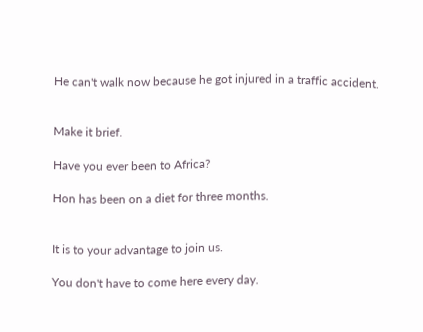He can't walk now because he got injured in a traffic accident.


Make it brief.

Have you ever been to Africa?

Hon has been on a diet for three months.


It is to your advantage to join us.

You don't have to come here every day.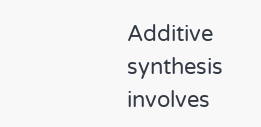Additive synthesis involves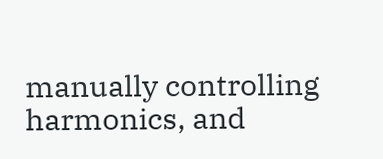manually controlling harmonics, and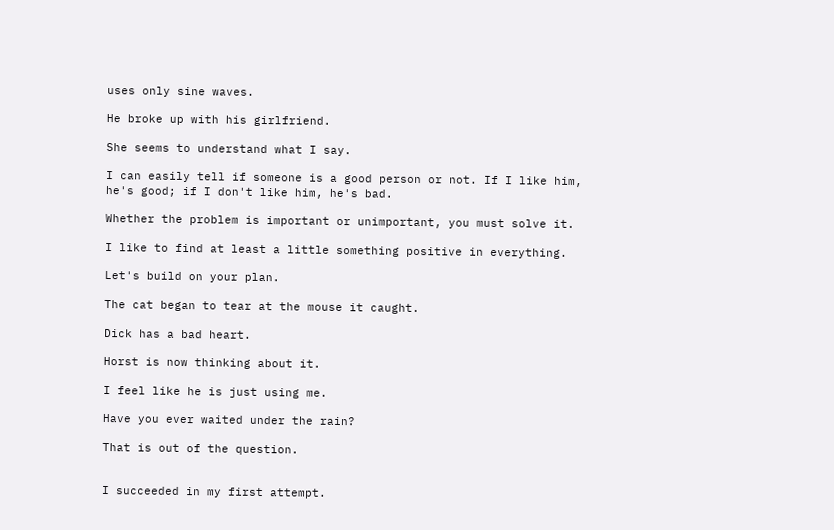uses only sine waves.

He broke up with his girlfriend.

She seems to understand what I say.

I can easily tell if someone is a good person or not. If I like him, he's good; if I don't like him, he's bad.

Whether the problem is important or unimportant, you must solve it.

I like to find at least a little something positive in everything.

Let's build on your plan.

The cat began to tear at the mouse it caught.

Dick has a bad heart.

Horst is now thinking about it.

I feel like he is just using me.

Have you ever waited under the rain?

That is out of the question.


I succeeded in my first attempt.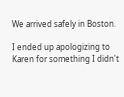We arrived safely in Boston.

I ended up apologizing to Karen for something I didn't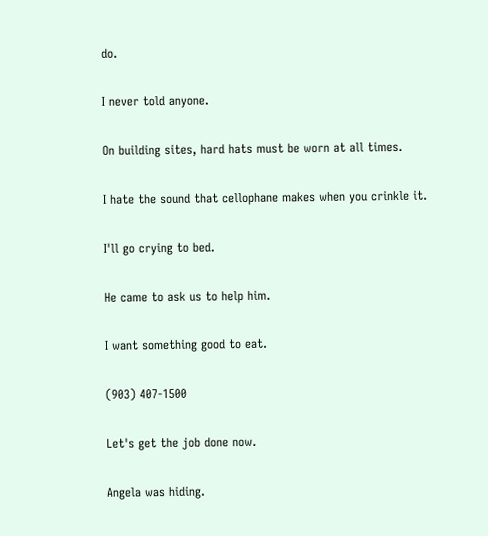do.

I never told anyone.

On building sites, hard hats must be worn at all times.

I hate the sound that cellophane makes when you crinkle it.

I'll go crying to bed.

He came to ask us to help him.

I want something good to eat.

(903) 407-1500

Let's get the job done now.

Angela was hiding.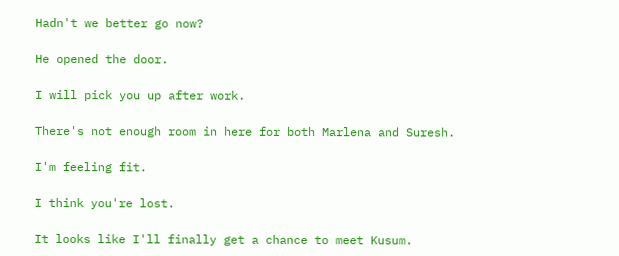Hadn't we better go now?

He opened the door.

I will pick you up after work.

There's not enough room in here for both Marlena and Suresh.

I'm feeling fit.

I think you're lost.

It looks like I'll finally get a chance to meet Kusum.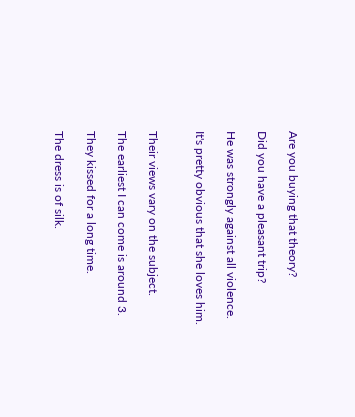Are you buying that theory?

Did you have a pleasant trip?

He was strongly against all violence.

It's pretty obvious that she loves him.


Their views vary on the subject.

The earliest I can come is around 3.

They kissed for a long time.

The dress is of silk.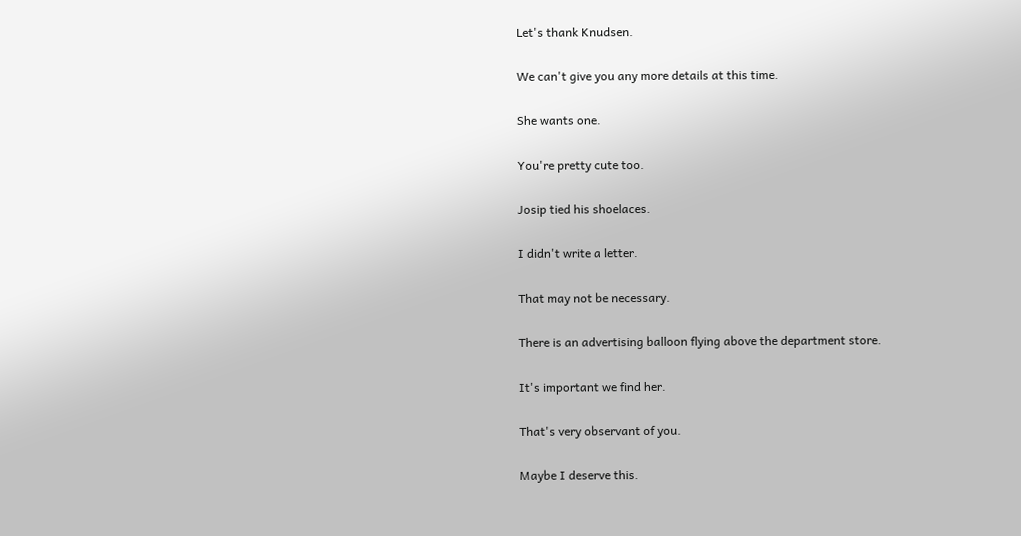Let's thank Knudsen.

We can't give you any more details at this time.

She wants one.

You're pretty cute too.

Josip tied his shoelaces.

I didn't write a letter.

That may not be necessary.

There is an advertising balloon flying above the department store.

It's important we find her.

That's very observant of you.

Maybe I deserve this.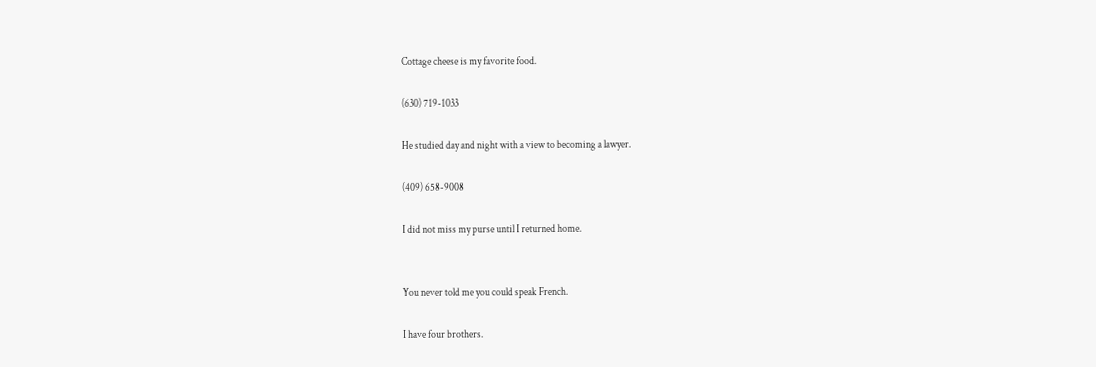Cottage cheese is my favorite food.

(630) 719-1033

He studied day and night with a view to becoming a lawyer.

(409) 658-9008

I did not miss my purse until I returned home.


You never told me you could speak French.

I have four brothers.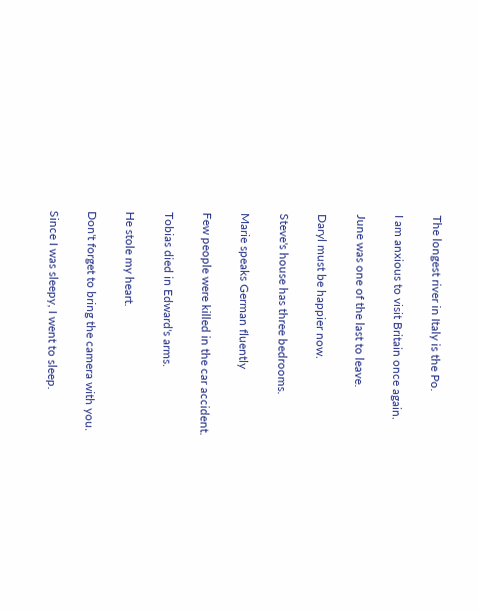The longest river in Italy is the Po.

I am anxious to visit Britain once again.

June was one of the last to leave.

Daryl must be happier now.

Steve's house has three bedrooms.

Marie speaks German fluently

Few people were killed in the car accident.

Tobias died in Edward's arms.

He stole my heart.

Don't forget to bring the camera with you.

Since I was sleepy, I went to sleep.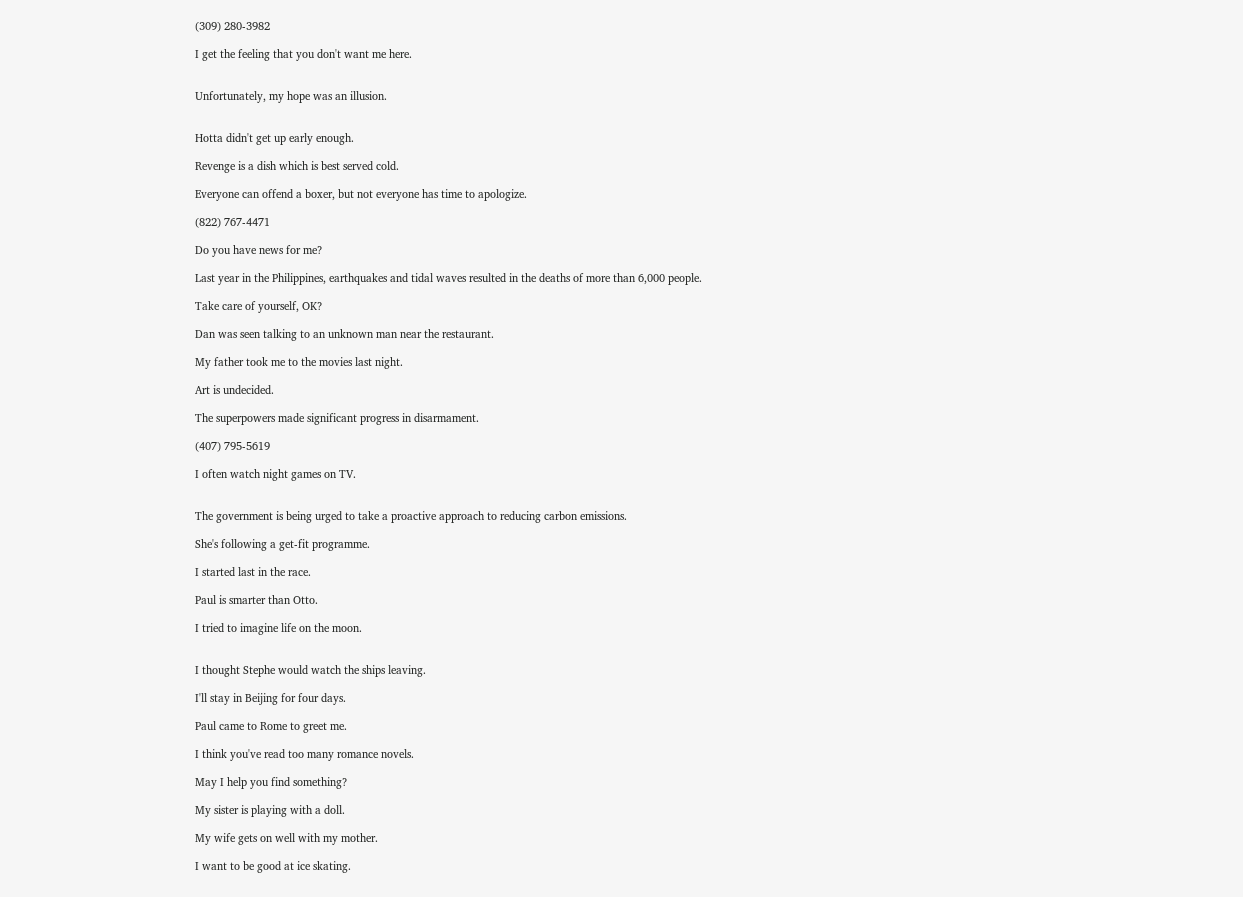(309) 280-3982

I get the feeling that you don't want me here.


Unfortunately, my hope was an illusion.


Hotta didn't get up early enough.

Revenge is a dish which is best served cold.

Everyone can offend a boxer, but not everyone has time to apologize.

(822) 767-4471

Do you have news for me?

Last year in the Philippines, earthquakes and tidal waves resulted in the deaths of more than 6,000 people.

Take care of yourself, OK?

Dan was seen talking to an unknown man near the restaurant.

My father took me to the movies last night.

Art is undecided.

The superpowers made significant progress in disarmament.

(407) 795-5619

I often watch night games on TV.


The government is being urged to take a proactive approach to reducing carbon emissions.

She's following a get-fit programme.

I started last in the race.

Paul is smarter than Otto.

I tried to imagine life on the moon.


I thought Stephe would watch the ships leaving.

I'll stay in Beijing for four days.

Paul came to Rome to greet me.

I think you've read too many romance novels.

May I help you find something?

My sister is playing with a doll.

My wife gets on well with my mother.

I want to be good at ice skating.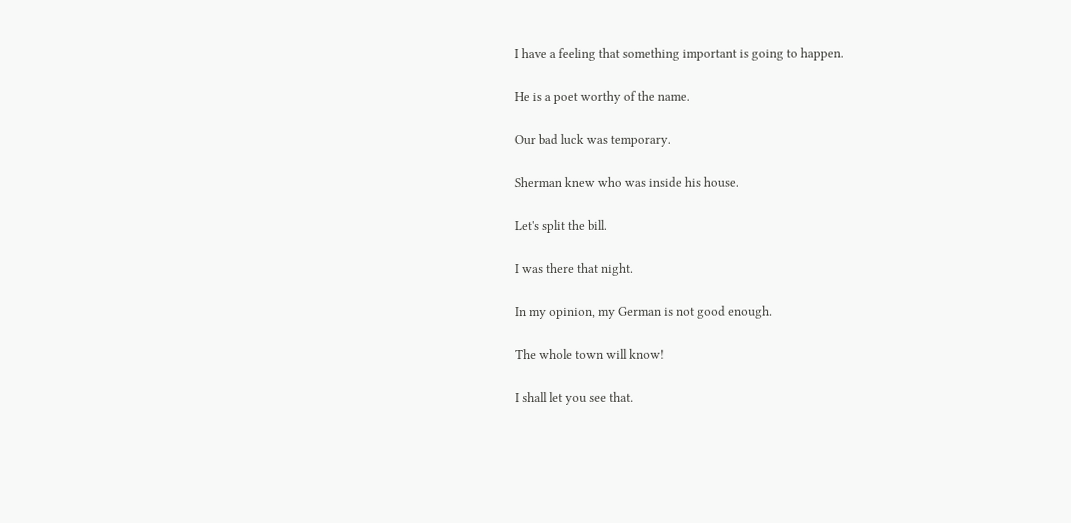I have a feeling that something important is going to happen.

He is a poet worthy of the name.

Our bad luck was temporary.

Sherman knew who was inside his house.

Let's split the bill.

I was there that night.

In my opinion, my German is not good enough.

The whole town will know!

I shall let you see that.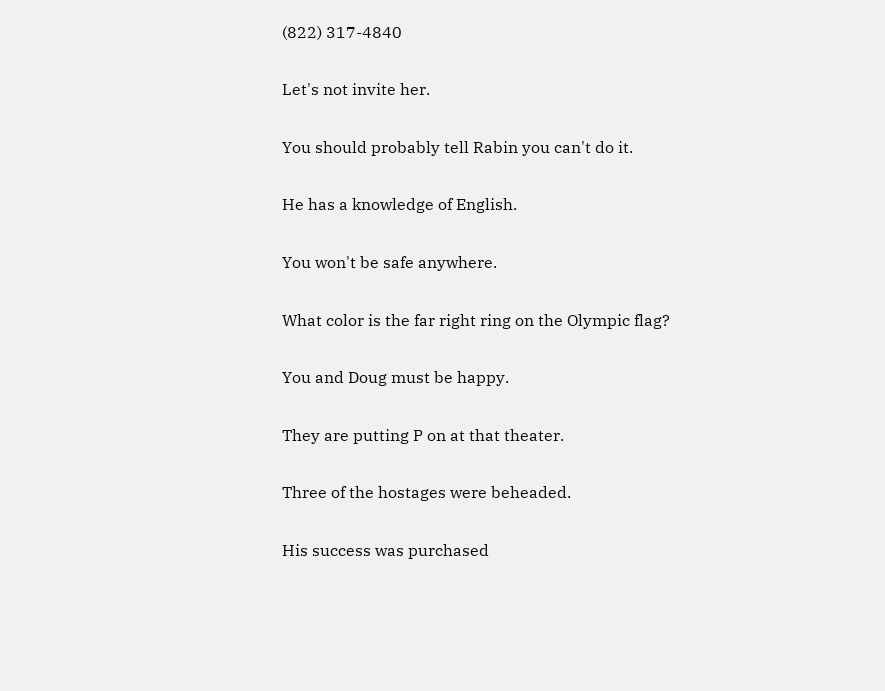(822) 317-4840

Let's not invite her.

You should probably tell Rabin you can't do it.

He has a knowledge of English.

You won't be safe anywhere.

What color is the far right ring on the Olympic flag?

You and Doug must be happy.

They are putting P on at that theater.

Three of the hostages were beheaded.

His success was purchased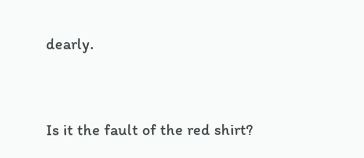dearly.


Is it the fault of the red shirt?